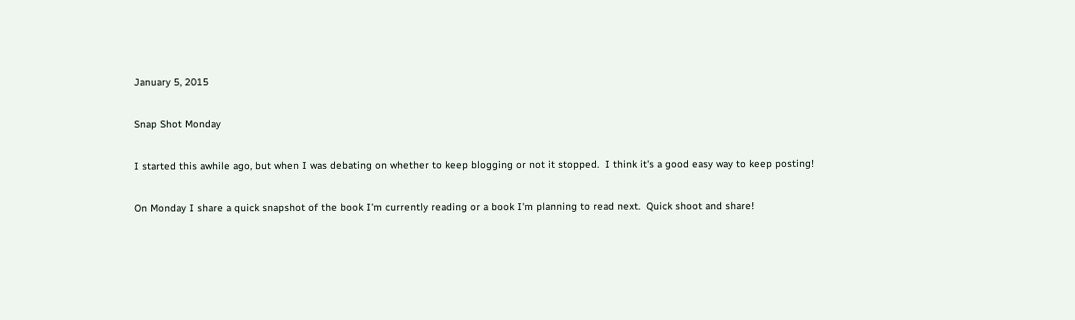January 5, 2015

Snap Shot Monday

I started this awhile ago, but when I was debating on whether to keep blogging or not it stopped.  I think it's a good easy way to keep posting!

On Monday I share a quick snapshot of the book I'm currently reading or a book I'm planning to read next.  Quick shoot and share!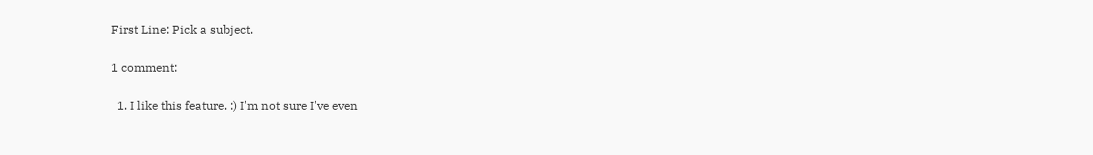First Line: Pick a subject.

1 comment:

  1. I like this feature. :) I'm not sure I've even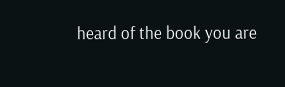heard of the book you are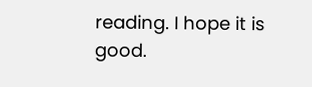reading. I hope it is good.